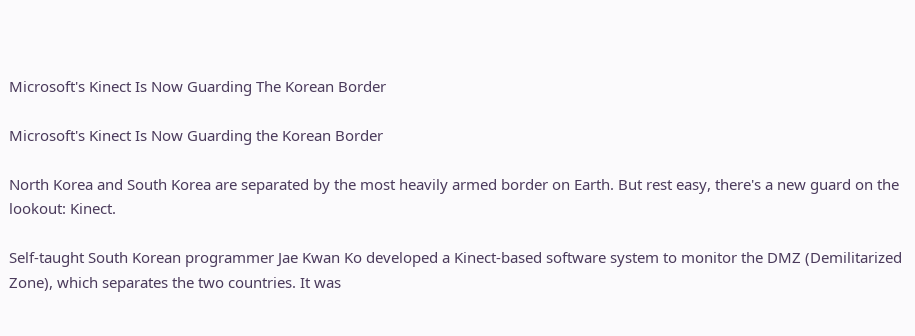Microsoft's Kinect Is Now Guarding The Korean Border

Microsoft's Kinect Is Now Guarding the Korean Border

North Korea and South Korea are separated by the most heavily armed border on Earth. But rest easy, there's a new guard on the lookout: Kinect.

Self-taught South Korean programmer Jae Kwan Ko developed a Kinect-based software system to monitor the DMZ (Demilitarized Zone), which separates the two countries. It was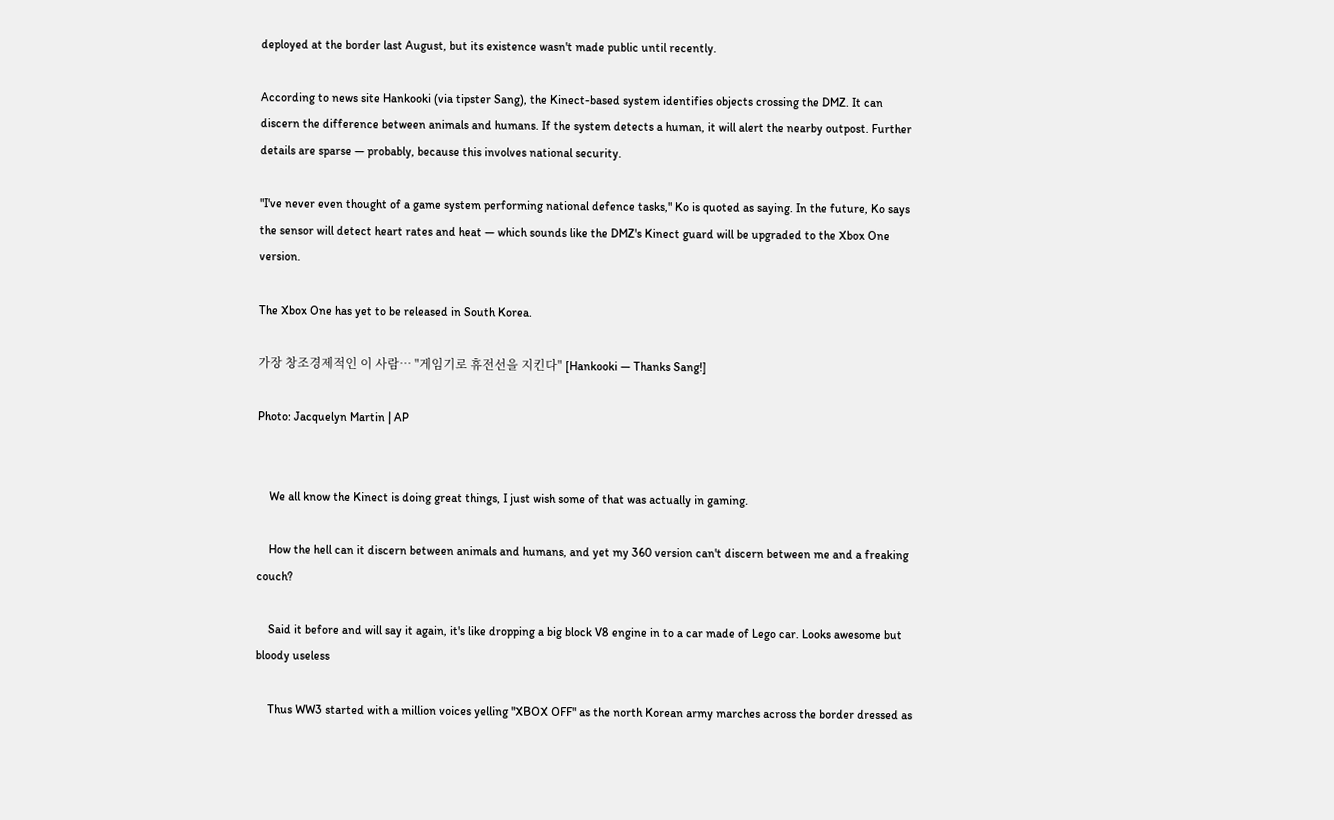deployed at the border last August, but its existence wasn't made public until recently.

According to news site Hankooki (via tipster Sang), the Kinect-based system identifies objects crossing the DMZ. It can discern the difference between animals and humans. If the system detects a human, it will alert the nearby outpost. Further details are sparse — probably, because this involves national security.

"I've never even thought of a game system performing national defence tasks," Ko is quoted as saying. In the future, Ko says the sensor will detect heart rates and heat — which sounds like the DMZ's Kinect guard will be upgraded to the Xbox One version.

The Xbox One has yet to be released in South Korea.

가장 창조경제적인 이 사람… "게임기로 휴전선을 지킨다" [Hankooki — Thanks Sang!]

Photo: Jacquelyn Martin | AP


    We all know the Kinect is doing great things, I just wish some of that was actually in gaming.

    How the hell can it discern between animals and humans, and yet my 360 version can't discern between me and a freaking couch?

    Said it before and will say it again, it's like dropping a big block V8 engine in to a car made of Lego car. Looks awesome but bloody useless

    Thus WW3 started with a million voices yelling "XBOX OFF" as the north Korean army marches across the border dressed as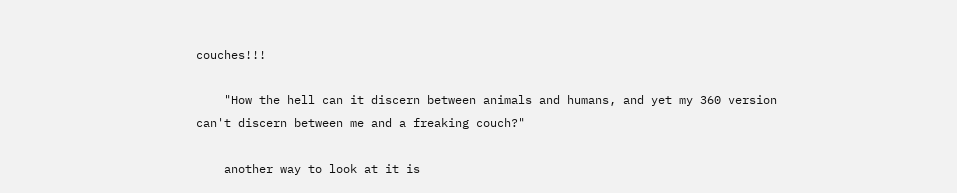couches!!!

    "How the hell can it discern between animals and humans, and yet my 360 version can't discern between me and a freaking couch?"

    another way to look at it is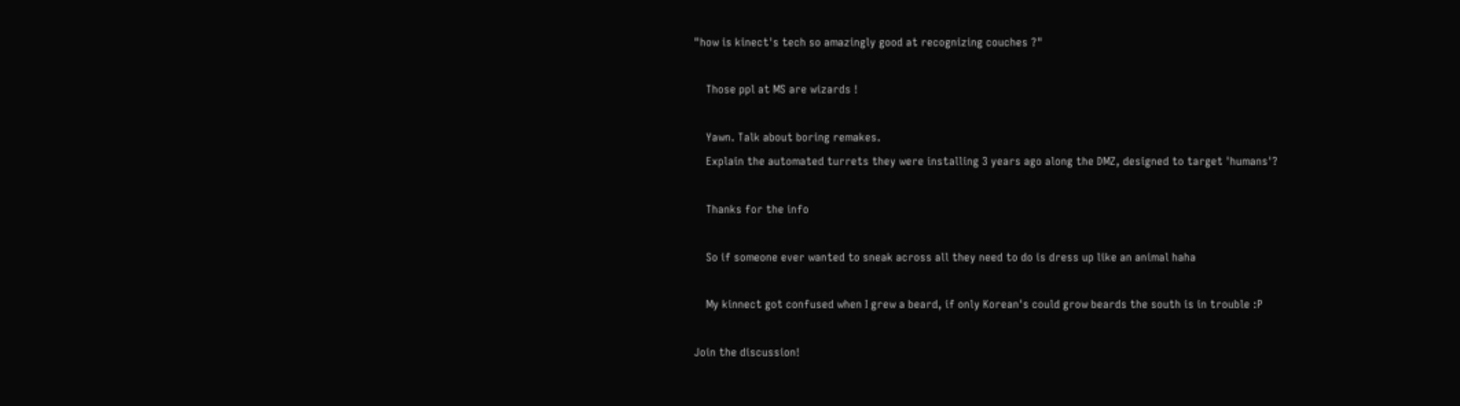"how is kinect's tech so amazingly good at recognizing couches ?"

    Those ppl at MS are wizards !

    Yawn. Talk about boring remakes.
    Explain the automated turrets they were installing 3 years ago along the DMZ, designed to target 'humans'?

    Thanks for the info

    So if someone ever wanted to sneak across all they need to do is dress up like an animal haha

    My kinnect got confused when I grew a beard, if only Korean's could grow beards the south is in trouble :P

Join the discussion!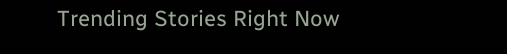Trending Stories Right Now